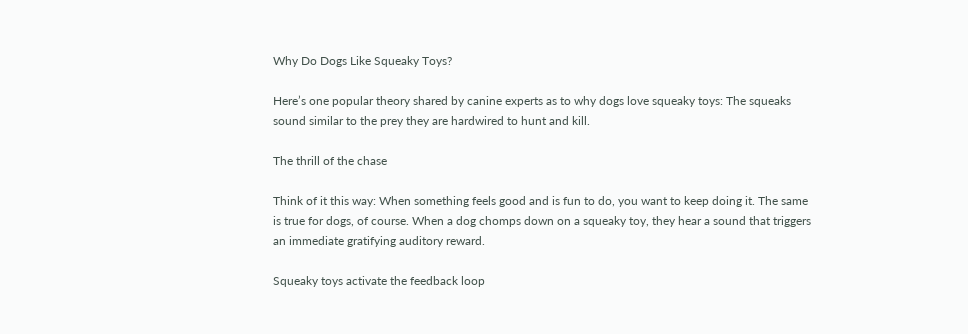Why Do Dogs Like Squeaky Toys?

Here’s one popular theory shared by canine experts as to why dogs love squeaky toys: The squeaks sound similar to the prey they are hardwired to hunt and kill.

The thrill of the chase

Think of it this way: When something feels good and is fun to do, you want to keep doing it. The same is true for dogs, of course. When a dog chomps down on a squeaky toy, they hear a sound that triggers an immediate gratifying auditory reward.

Squeaky toys activate the feedback loop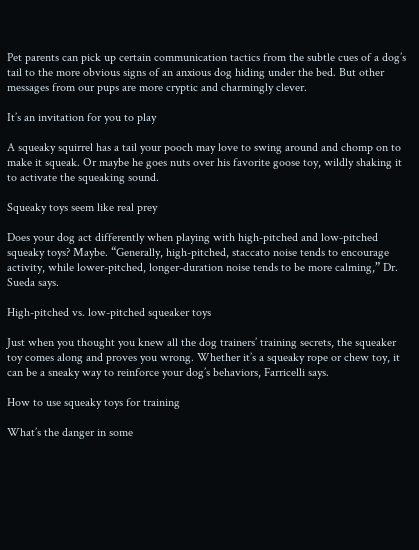Pet parents can pick up certain communication tactics from the subtle cues of a dog’s tail to the more obvious signs of an anxious dog hiding under the bed. But other messages from our pups are more cryptic and charmingly clever.

It’s an invitation for you to play

A squeaky squirrel has a tail your pooch may love to swing around and chomp on to make it squeak. Or maybe he goes nuts over his favorite goose toy, wildly shaking it to activate the squeaking sound.

Squeaky toys seem like real prey

Does your dog act differently when playing with high-pitched and low-pitched squeaky toys? Maybe. “Generally, high-pitched, staccato noise tends to encourage activity, while lower-pitched, longer-duration noise tends to be more calming,” Dr. Sueda says.

High-pitched vs. low-pitched squeaker toys

Just when you thought you knew all the dog trainers’ training secrets, the squeaker toy comes along and proves you wrong. Whether it’s a squeaky rope or chew toy, it can be a sneaky way to reinforce your dog’s behaviors, Farricelli says.

How to use squeaky toys for training

What’s the danger in some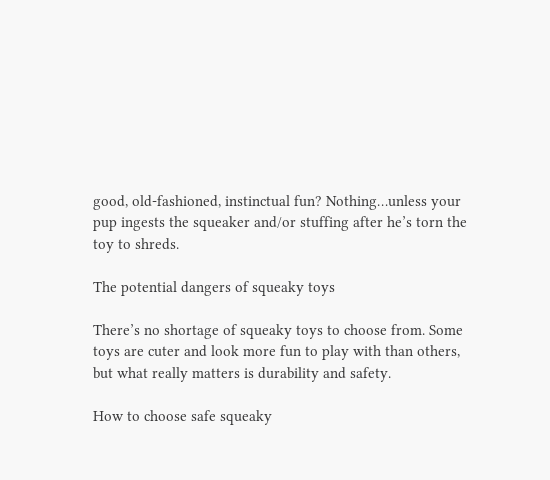good, old-fashioned, instinctual fun? Nothing…unless your pup ingests the squeaker and/or stuffing after he’s torn the toy to shreds.

The potential dangers of squeaky toys

There’s no shortage of squeaky toys to choose from. Some toys are cuter and look more fun to play with than others, but what really matters is durability and safety.

How to choose safe squeaky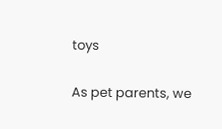toys

As pet parents, we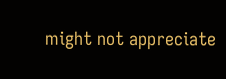might not appreciate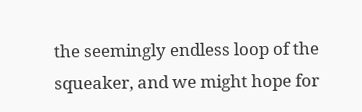the seemingly endless loop of the squeaker, and we might hope for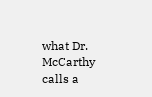what Dr. McCarthy calls a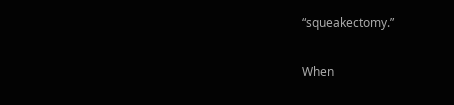“squeakectomy.”

When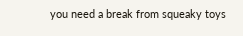you need a break from squeaky toys